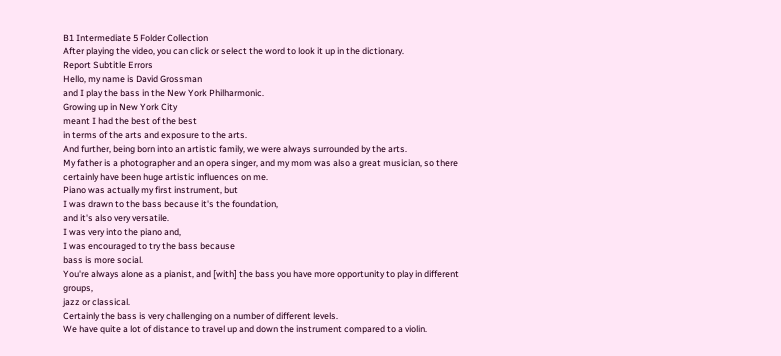B1 Intermediate 5 Folder Collection
After playing the video, you can click or select the word to look it up in the dictionary.
Report Subtitle Errors
Hello, my name is David Grossman
and I play the bass in the New York Philharmonic.
Growing up in New York City
meant I had the best of the best
in terms of the arts and exposure to the arts.
And further, being born into an artistic family, we were always surrounded by the arts.
My father is a photographer and an opera singer, and my mom was also a great musician, so there
certainly have been huge artistic influences on me.
Piano was actually my first instrument, but
I was drawn to the bass because it's the foundation,
and it's also very versatile.
I was very into the piano and,
I was encouraged to try the bass because
bass is more social.
You're always alone as a pianist, and [with] the bass you have more opportunity to play in different groups,
jazz or classical.
Certainly the bass is very challenging on a number of different levels.
We have quite a lot of distance to travel up and down the instrument compared to a violin.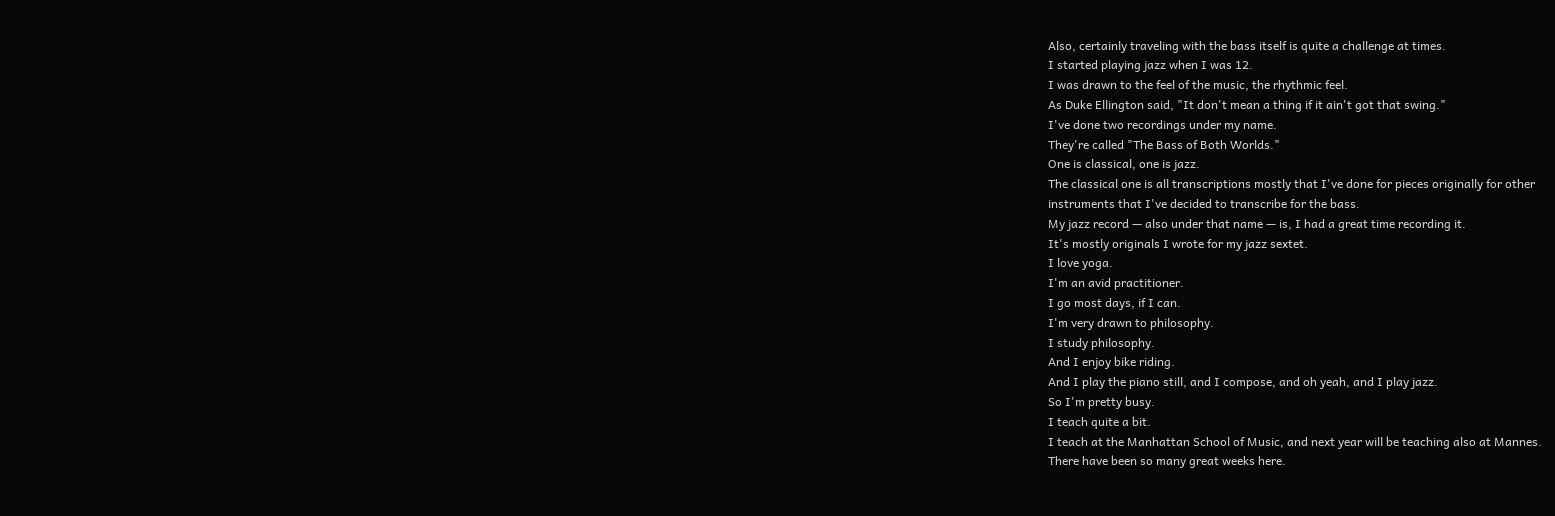Also, certainly traveling with the bass itself is quite a challenge at times.
I started playing jazz when I was 12.
I was drawn to the feel of the music, the rhythmic feel.
As Duke Ellington said, "It don't mean a thing if it ain't got that swing."
I've done two recordings under my name.
They're called "The Bass of Both Worlds."
One is classical, one is jazz.
The classical one is all transcriptions mostly that I've done for pieces originally for other
instruments that I've decided to transcribe for the bass.
My jazz record — also under that name — is, I had a great time recording it.
It's mostly originals I wrote for my jazz sextet.
I love yoga.
I'm an avid practitioner.
I go most days, if I can.
I'm very drawn to philosophy.
I study philosophy.
And I enjoy bike riding.
And I play the piano still, and I compose, and oh yeah, and I play jazz.
So I'm pretty busy.
I teach quite a bit.
I teach at the Manhattan School of Music, and next year will be teaching also at Mannes.
There have been so many great weeks here.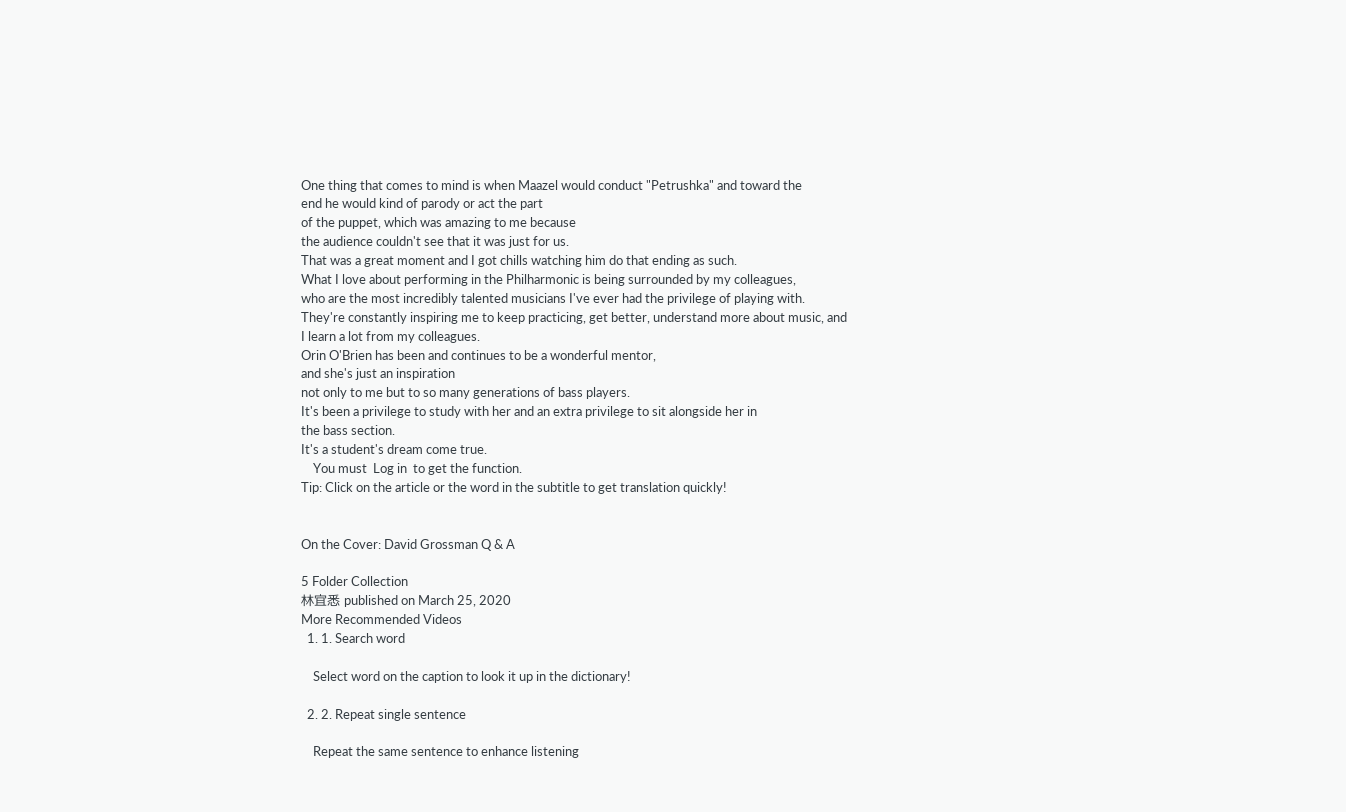One thing that comes to mind is when Maazel would conduct "Petrushka" and toward the
end he would kind of parody or act the part
of the puppet, which was amazing to me because
the audience couldn't see that it was just for us.
That was a great moment and I got chills watching him do that ending as such.
What I love about performing in the Philharmonic is being surrounded by my colleagues,
who are the most incredibly talented musicians I've ever had the privilege of playing with.
They're constantly inspiring me to keep practicing, get better, understand more about music, and
I learn a lot from my colleagues.
Orin O'Brien has been and continues to be a wonderful mentor,
and she's just an inspiration
not only to me but to so many generations of bass players.
It's been a privilege to study with her and an extra privilege to sit alongside her in
the bass section.
It's a student's dream come true.
    You must  Log in  to get the function.
Tip: Click on the article or the word in the subtitle to get translation quickly!


On the Cover: David Grossman Q & A

5 Folder Collection
林宜悉 published on March 25, 2020
More Recommended Videos
  1. 1. Search word

    Select word on the caption to look it up in the dictionary!

  2. 2. Repeat single sentence

    Repeat the same sentence to enhance listening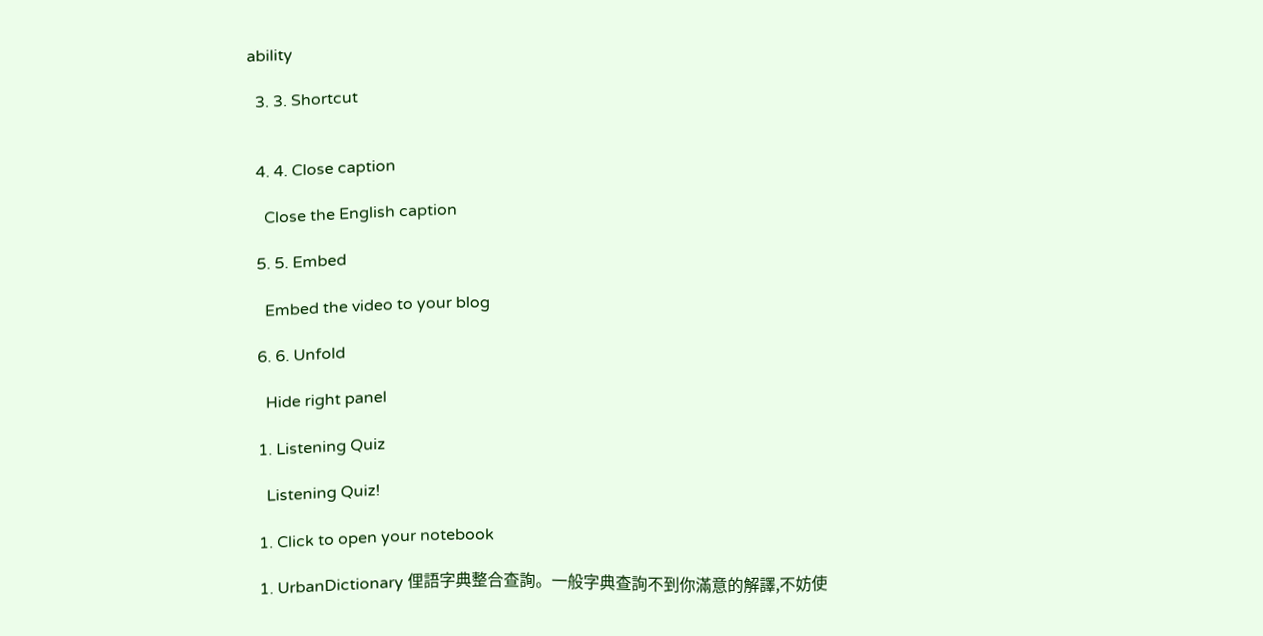ability

  3. 3. Shortcut


  4. 4. Close caption

    Close the English caption

  5. 5. Embed

    Embed the video to your blog

  6. 6. Unfold

    Hide right panel

  1. Listening Quiz

    Listening Quiz!

  1. Click to open your notebook

  1. UrbanDictionary 俚語字典整合查詢。一般字典查詢不到你滿意的解譯,不妨使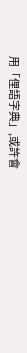用「俚語字典」,或許會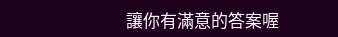讓你有滿意的答案喔